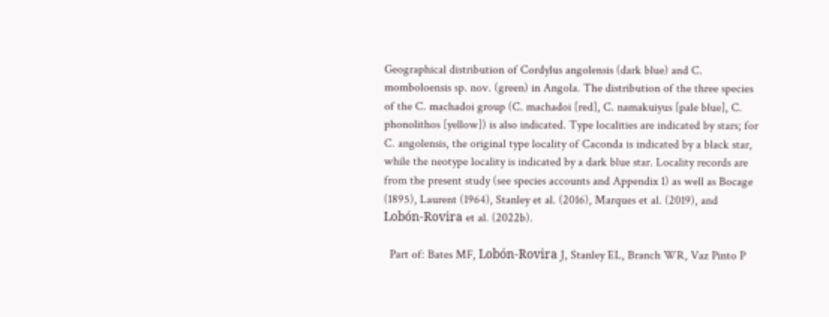Geographical distribution of Cordylus angolensis (dark blue) and C. momboloensis sp. nov. (green) in Angola. The distribution of the three species of the C. machadoi group (C. machadoi [red], C. namakuiyus [pale blue], C. phonolithos [yellow]) is also indicated. Type localities are indicated by stars; for C. angolensis, the original type locality of Caconda is indicated by a black star, while the neotype locality is indicated by a dark blue star. Locality records are from the present study (see species accounts and Appendix 1) as well as Bocage (1895), Laurent (1964), Stanley et al. (2016), Marques et al. (2019), and Lobón-Rovira et al. (2022b).

  Part of: Bates MF, Lobón-Rovira J, Stanley EL, Branch WR, Vaz Pinto P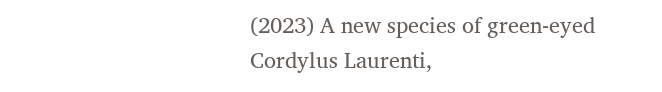(2023) A new species of green-eyed Cordylus Laurenti,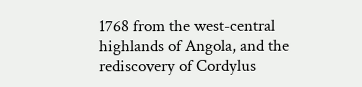1768 from the west-central highlands of Angola, and the rediscovery of Cordylus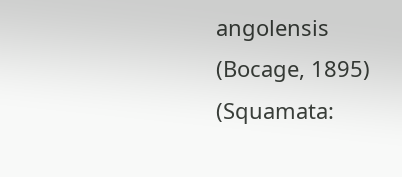angolensis (Bocage, 1895) (Squamata: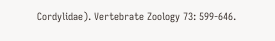Cordylidae). Vertebrate Zoology 73: 599-646.